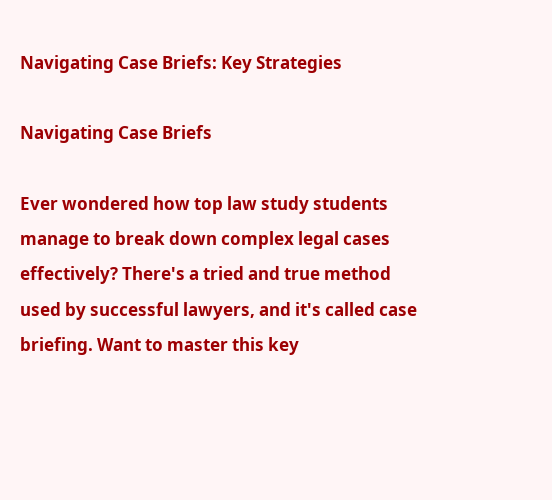Navigating Case Briefs: Key Strategies

Navigating Case Briefs

Ever wondered how top law study students manage to break down complex legal cases effectively? There's a tried and true method used by successful lawyers, and it's called case briefing. Want to master this key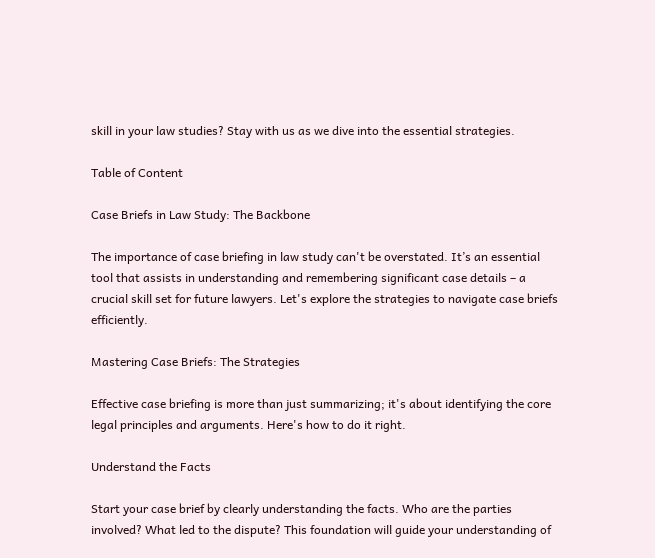skill in your law studies? Stay with us as we dive into the essential strategies.

Table of Content

Case Briefs in Law Study: The Backbone

The importance of case briefing in law study can't be overstated. It’s an essential tool that assists in understanding and remembering significant case details – a crucial skill set for future lawyers. Let's explore the strategies to navigate case briefs efficiently.

Mastering Case Briefs: The Strategies

Effective case briefing is more than just summarizing; it's about identifying the core legal principles and arguments. Here's how to do it right.

Understand the Facts

Start your case brief by clearly understanding the facts. Who are the parties involved? What led to the dispute? This foundation will guide your understanding of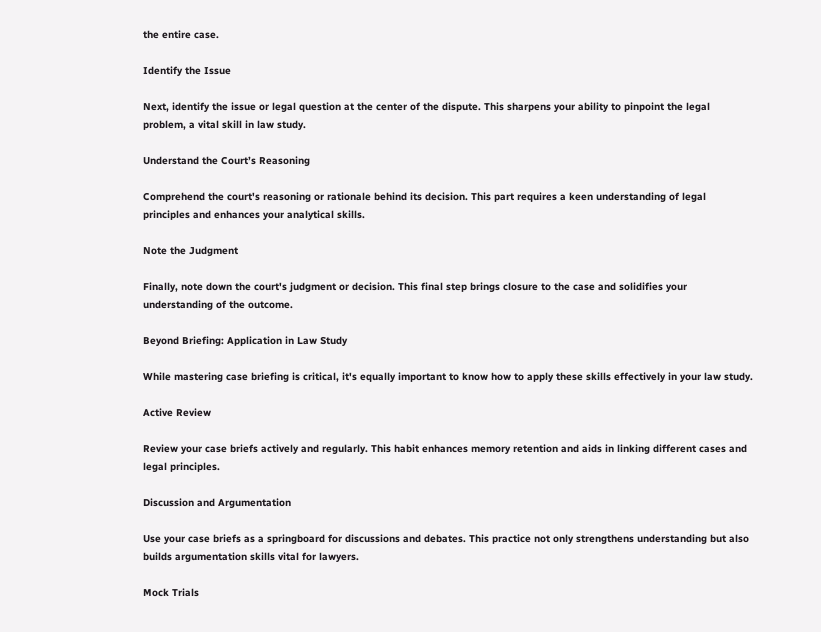the entire case.

Identify the Issue

Next, identify the issue or legal question at the center of the dispute. This sharpens your ability to pinpoint the legal problem, a vital skill in law study.

Understand the Court’s Reasoning

Comprehend the court's reasoning or rationale behind its decision. This part requires a keen understanding of legal principles and enhances your analytical skills.

Note the Judgment

Finally, note down the court's judgment or decision. This final step brings closure to the case and solidifies your understanding of the outcome.

Beyond Briefing: Application in Law Study

While mastering case briefing is critical, it's equally important to know how to apply these skills effectively in your law study.

Active Review

Review your case briefs actively and regularly. This habit enhances memory retention and aids in linking different cases and legal principles.

Discussion and Argumentation

Use your case briefs as a springboard for discussions and debates. This practice not only strengthens understanding but also builds argumentation skills vital for lawyers.

Mock Trials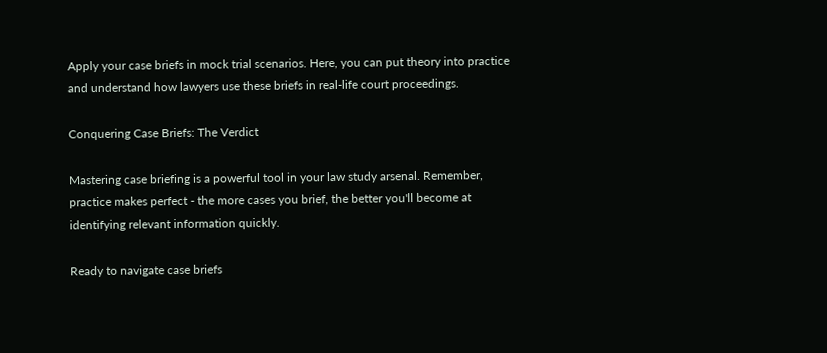Apply your case briefs in mock trial scenarios. Here, you can put theory into practice and understand how lawyers use these briefs in real-life court proceedings.

Conquering Case Briefs: The Verdict

Mastering case briefing is a powerful tool in your law study arsenal. Remember, practice makes perfect - the more cases you brief, the better you'll become at identifying relevant information quickly.

Ready to navigate case briefs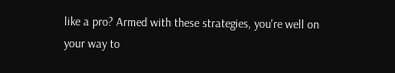like a pro? Armed with these strategies, you're well on your way to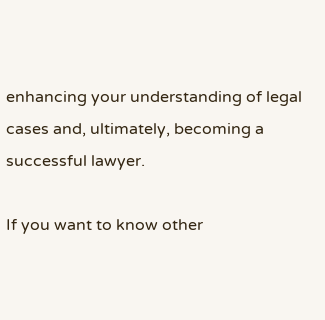enhancing your understanding of legal cases and, ultimately, becoming a successful lawyer.

If you want to know other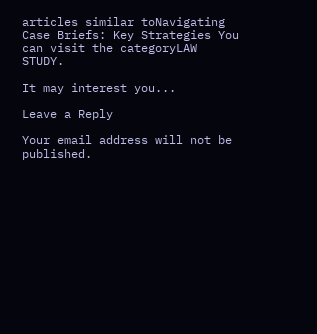articles similar toNavigating Case Briefs: Key Strategies You can visit the categoryLAW STUDY.

It may interest you...

Leave a Reply

Your email address will not be published.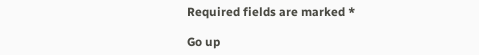Required fields are marked *

Go up